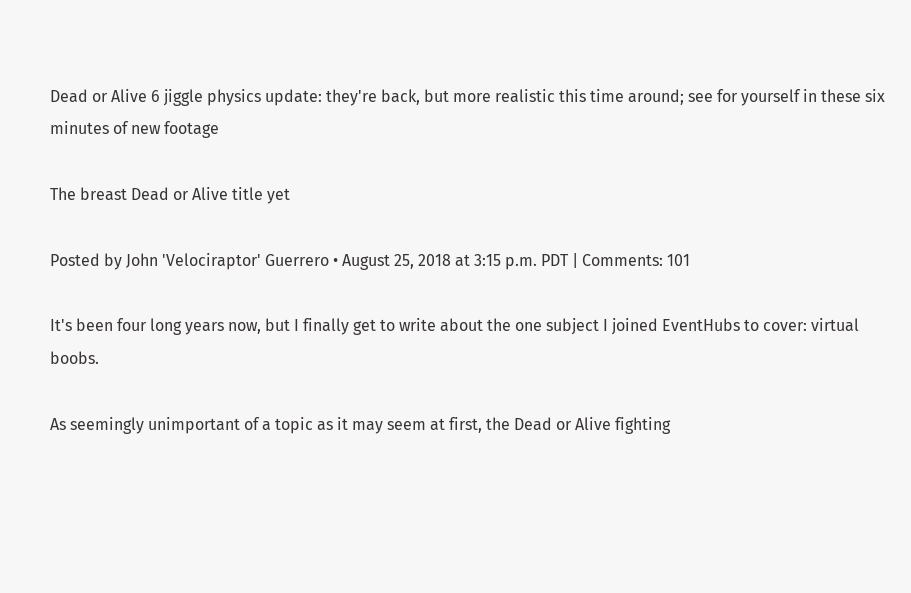Dead or Alive 6 jiggle physics update: they're back, but more realistic this time around; see for yourself in these six minutes of new footage

The breast Dead or Alive title yet

Posted by John 'Velociraptor' Guerrero • August 25, 2018 at 3:15 p.m. PDT | Comments: 101

It's been four long years now, but I finally get to write about the one subject I joined EventHubs to cover: virtual boobs.

As seemingly unimportant of a topic as it may seem at first, the Dead or Alive fighting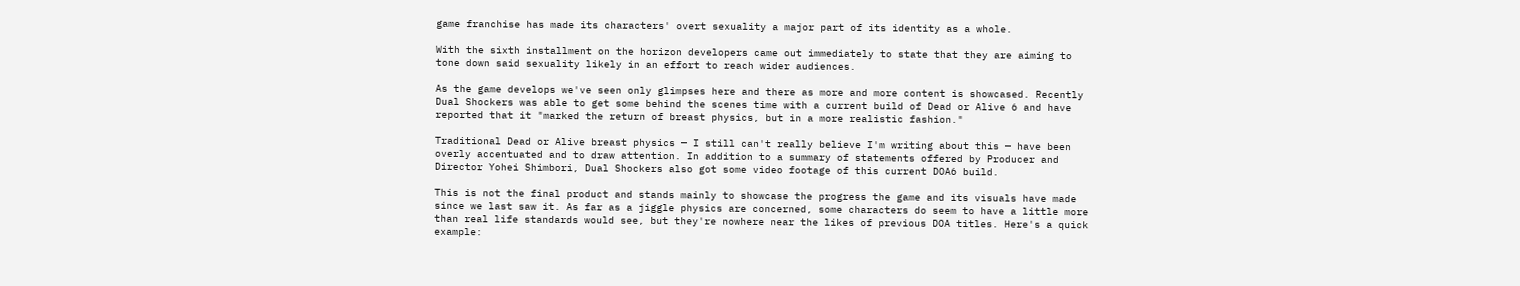game franchise has made its characters' overt sexuality a major part of its identity as a whole.

With the sixth installment on the horizon developers came out immediately to state that they are aiming to tone down said sexuality likely in an effort to reach wider audiences.

As the game develops we've seen only glimpses here and there as more and more content is showcased. Recently Dual Shockers was able to get some behind the scenes time with a current build of Dead or Alive 6 and have reported that it "marked the return of breast physics, but in a more realistic fashion."

Traditional Dead or Alive breast physics — I still can't really believe I'm writing about this — have been overly accentuated and to draw attention. In addition to a summary of statements offered by Producer and Director Yohei Shimbori, Dual Shockers also got some video footage of this current DOA6 build.

This is not the final product and stands mainly to showcase the progress the game and its visuals have made since we last saw it. As far as a jiggle physics are concerned, some characters do seem to have a little more than real life standards would see, but they're nowhere near the likes of previous DOA titles. Here's a quick example: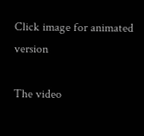Click image for animated version

The video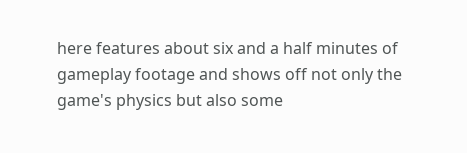here features about six and a half minutes of gameplay footage and shows off not only the game's physics but also some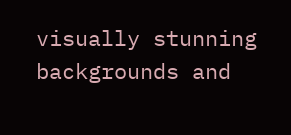visually stunning backgrounds and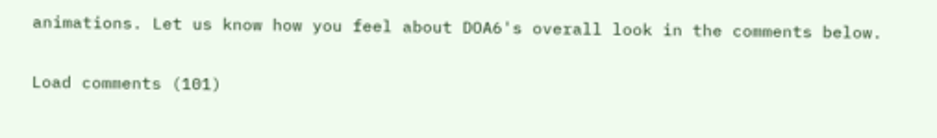animations. Let us know how you feel about DOA6's overall look in the comments below.

Load comments (101)